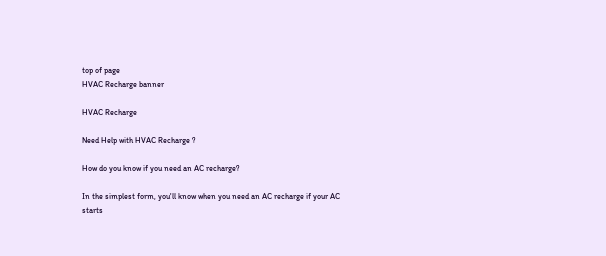top of page
HVAC Recharge banner

HVAC Recharge

Need Help with HVAC Recharge ?

How do you know if you need an AC recharge?

In the simplest form, you'll know when you need an AC recharge if your AC starts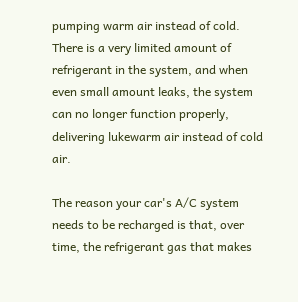pumping warm air instead of cold. There is a very limited amount of refrigerant in the system, and when even small amount leaks, the system can no longer function properly, delivering lukewarm air instead of cold air.

The reason your car's A/C system needs to be recharged is that, over time, the refrigerant gas that makes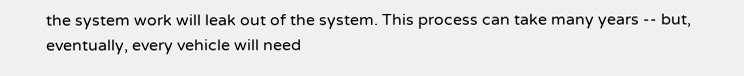the system work will leak out of the system. This process can take many years -- but, eventually, every vehicle will need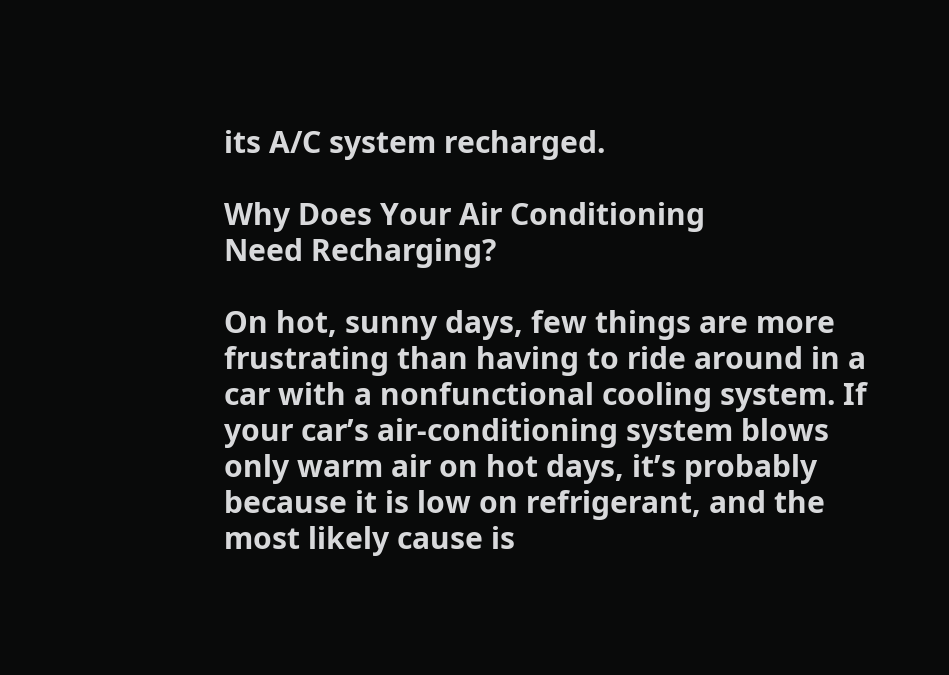its A/C system recharged.

Why Does Your Air Conditioning
Need Recharging?

On hot, sunny days, few things are more frustrating than having to ride around in a car with a nonfunctional cooling system. If your car’s air-conditioning system blows only warm air on hot days, it’s probably because it is low on refrigerant, and the most likely cause is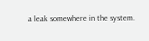a leak somewhere in the system.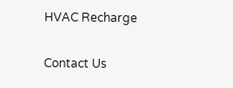HVAC Recharge

Contact Us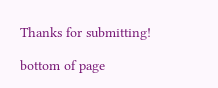Thanks for submitting!

bottom of page